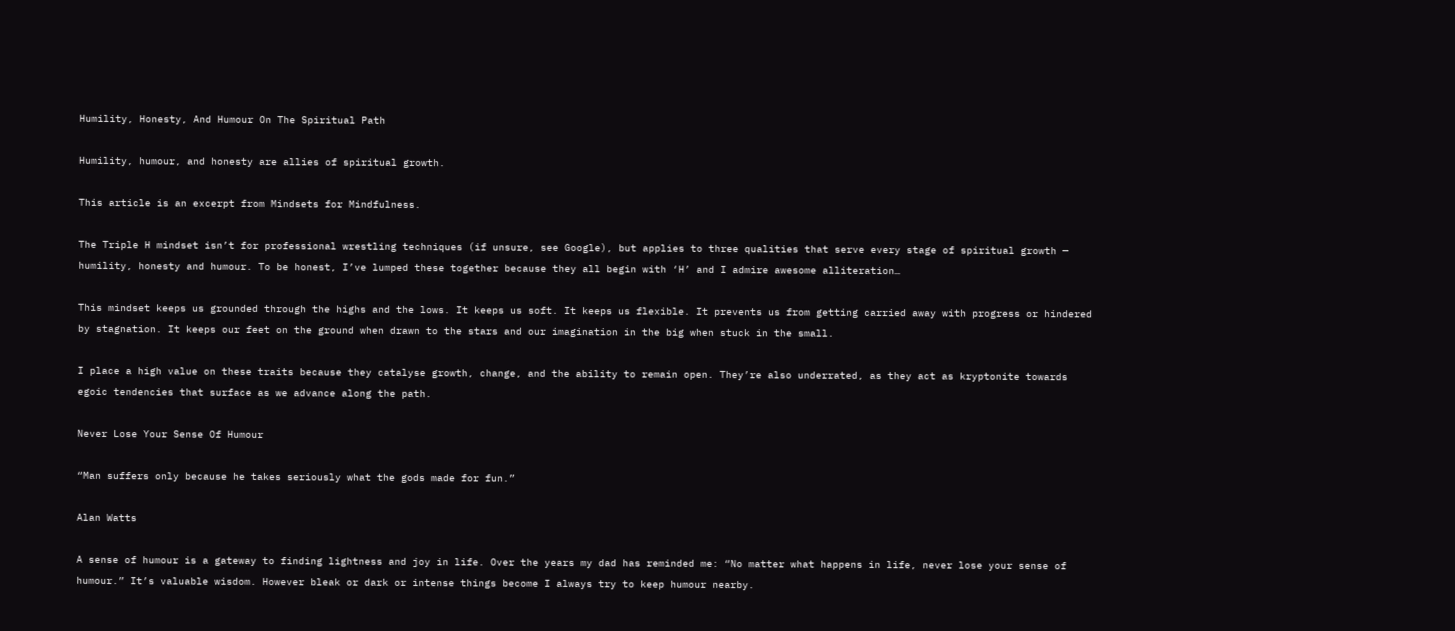Humility, Honesty, And Humour On The Spiritual Path

Humility, humour, and honesty are allies of spiritual growth.

This article is an excerpt from Mindsets for Mindfulness.

The Triple H mindset isn’t for professional wrestling techniques (if unsure, see Google), but applies to three qualities that serve every stage of spiritual growth — humility, honesty and humour. To be honest, I’ve lumped these together because they all begin with ‘H’ and I admire awesome alliteration…

This mindset keeps us grounded through the highs and the lows. It keeps us soft. It keeps us flexible. It prevents us from getting carried away with progress or hindered by stagnation. It keeps our feet on the ground when drawn to the stars and our imagination in the big when stuck in the small.

I place a high value on these traits because they catalyse growth, change, and the ability to remain open. They’re also underrated, as they act as kryptonite towards egoic tendencies that surface as we advance along the path.

Never Lose Your Sense Of Humour

“Man suffers only because he takes seriously what the gods made for fun.”

Alan Watts

A sense of humour is a gateway to finding lightness and joy in life. Over the years my dad has reminded me: “No matter what happens in life, never lose your sense of humour.” It’s valuable wisdom. However bleak or dark or intense things become I always try to keep humour nearby.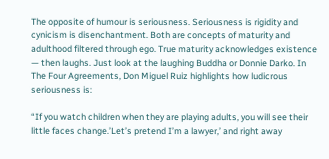The opposite of humour is seriousness. Seriousness is rigidity and cynicism is disenchantment. Both are concepts of maturity and adulthood filtered through ego. True maturity acknowledges existence — then laughs. Just look at the laughing Buddha or Donnie Darko. In The Four Agreements, Don Miguel Ruiz highlights how ludicrous seriousness is:

“If you watch children when they are playing adults, you will see their little faces change.’Let’s pretend I’m a lawyer,’ and right away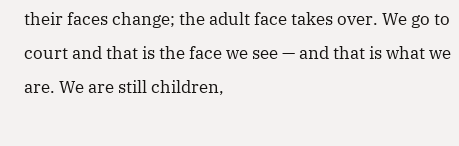their faces change; the adult face takes over. We go to court and that is the face we see — and that is what we are. We are still children,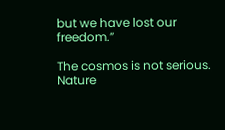but we have lost our freedom.”

The cosmos is not serious. Nature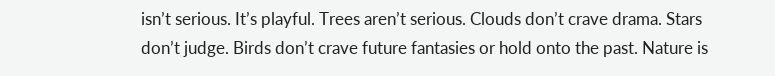isn’t serious. It’s playful. Trees aren’t serious. Clouds don’t crave drama. Stars don’t judge. Birds don’t crave future fantasies or hold onto the past. Nature is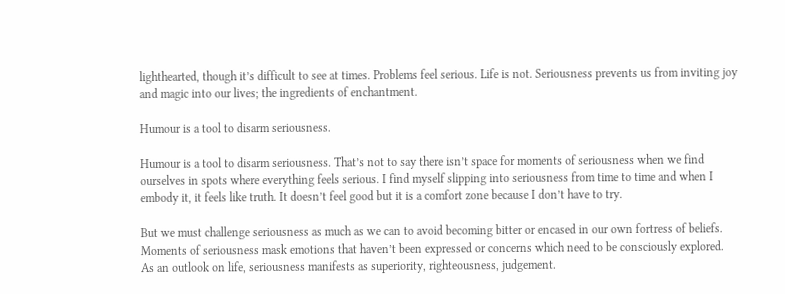lighthearted, though it’s difficult to see at times. Problems feel serious. Life is not. Seriousness prevents us from inviting joy and magic into our lives; the ingredients of enchantment.

Humour is a tool to disarm seriousness.

Humour is a tool to disarm seriousness. That’s not to say there isn’t space for moments of seriousness when we find ourselves in spots where everything feels serious. I find myself slipping into seriousness from time to time and when I embody it, it feels like truth. It doesn’t feel good but it is a comfort zone because I don’t have to try.

But we must challenge seriousness as much as we can to avoid becoming bitter or encased in our own fortress of beliefs. Moments of seriousness mask emotions that haven’t been expressed or concerns which need to be consciously explored. As an outlook on life, seriousness manifests as superiority, righteousness, judgement.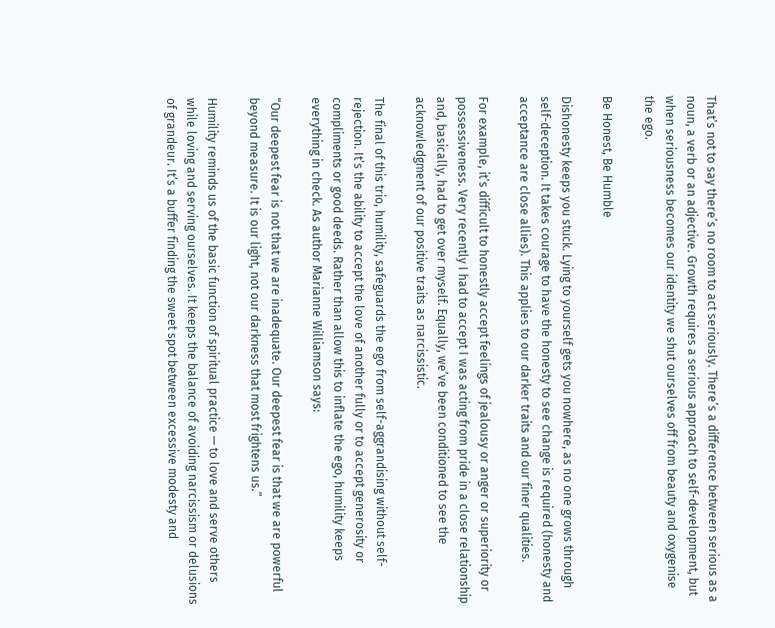That’s not to say there’s no room to act seriously. There’s a difference between serious as a noun, a verb or an adjective. Growth requires a serious approach to self-development, but when seriousness becomes our identity we shut ourselves off from beauty and oxygenise the ego.

Be Honest, Be Humble

Dishonesty keeps you stuck. Lying to yourself gets you nowhere, as no one grows through self-deception. It takes courage to have the honesty to see change is required (honesty and acceptance are close allies). This applies to our darker traits and our finer qualities.

For example, it’s difficult to honestly accept feelings of jealousy or anger or superiority or possessiveness. Very recently I had to accept I was acting from pride in a close relationship and, basically, had to get over myself. Equally, we’ve been conditioned to see the acknowledgment of our positive traits as narcissistic.

The final of this trio, humility, safeguards the ego from self-aggrandising without self-rejection. It’s the ability to accept the love of another fully or to accept generosity or compliments or good deeds. Rather than allow this to inflate the ego, humility keeps everything in check. As author Marianne Williamson says:

“Our deepest fear is not that we are inadequate. Our deepest fear is that we are powerful beyond measure. It is our light, not our darkness that most frightens us.”

Humility reminds us of the basic function of spiritual practice — to love and serve others while loving and serving ourselves. It keeps the balance of avoiding narcissism or delusions of grandeur. It’s a buffer finding the sweet spot between excessive modesty and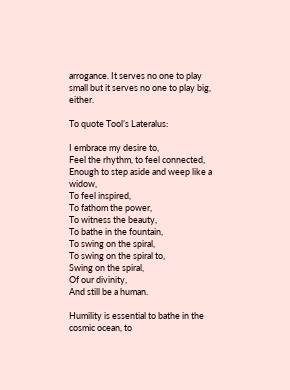arrogance. It serves no one to play small but it serves no one to play big, either.

To quote Tool’s Lateralus:

I embrace my desire to,
Feel the rhythm, to feel connected,
Enough to step aside and weep like a widow,
To feel inspired,
To fathom the power,
To witness the beauty,
To bathe in the fountain,
To swing on the spiral,
To swing on the spiral to,
Swing on the spiral,
Of our divinity,
And still be a human.

Humility is essential to bathe in the cosmic ocean, to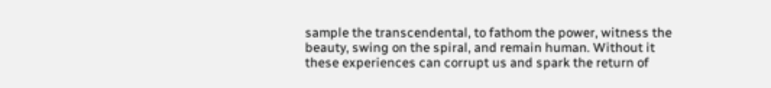sample the transcendental, to fathom the power, witness the beauty, swing on the spiral, and remain human. Without it these experiences can corrupt us and spark the return of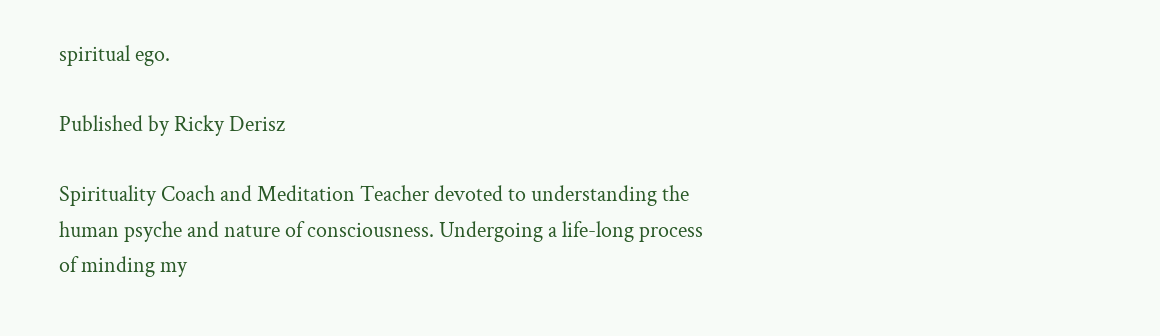spiritual ego.

Published by Ricky Derisz

Spirituality Coach and Meditation Teacher devoted to understanding the human psyche and nature of consciousness. Undergoing a life-long process of minding my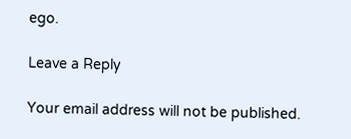ego.

Leave a Reply

Your email address will not be published.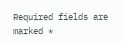Required fields are marked *